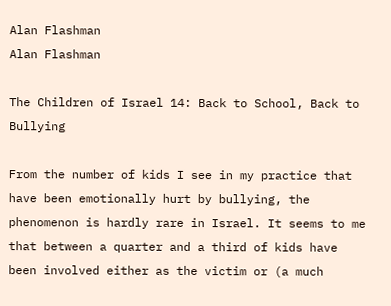Alan Flashman
Alan Flashman

The Children of Israel 14: Back to School, Back to Bullying

From the number of kids I see in my practice that have been emotionally hurt by bullying, the phenomenon is hardly rare in Israel. It seems to me that between a quarter and a third of kids have been involved either as the victim or (a much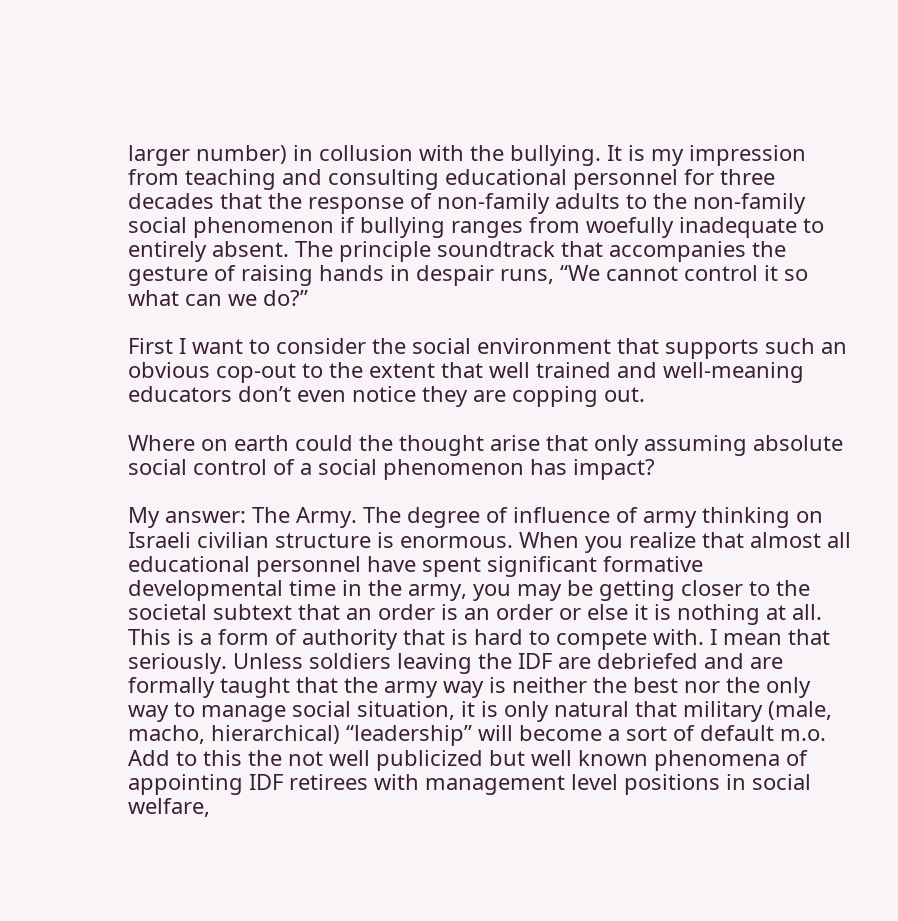larger number) in collusion with the bullying. It is my impression from teaching and consulting educational personnel for three decades that the response of non-family adults to the non-family social phenomenon if bullying ranges from woefully inadequate to entirely absent. The principle soundtrack that accompanies the gesture of raising hands in despair runs, “We cannot control it so what can we do?”

First I want to consider the social environment that supports such an obvious cop-out to the extent that well trained and well-meaning educators don’t even notice they are copping out.

Where on earth could the thought arise that only assuming absolute social control of a social phenomenon has impact?

My answer: The Army. The degree of influence of army thinking on Israeli civilian structure is enormous. When you realize that almost all educational personnel have spent significant formative developmental time in the army, you may be getting closer to the societal subtext that an order is an order or else it is nothing at all. This is a form of authority that is hard to compete with. I mean that seriously. Unless soldiers leaving the IDF are debriefed and are formally taught that the army way is neither the best nor the only way to manage social situation, it is only natural that military (male, macho, hierarchical) “leadership” will become a sort of default m.o.  Add to this the not well publicized but well known phenomena of appointing IDF retirees with management level positions in social welfare,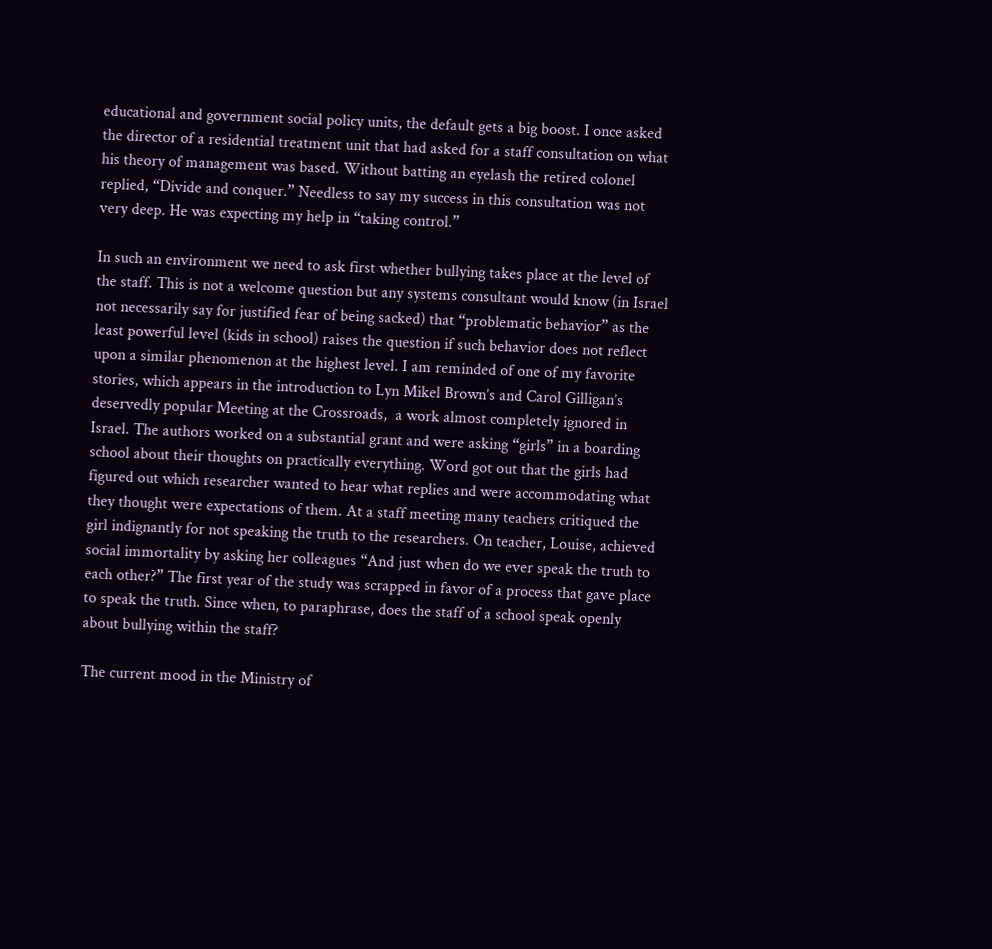educational and government social policy units, the default gets a big boost. I once asked the director of a residential treatment unit that had asked for a staff consultation on what his theory of management was based. Without batting an eyelash the retired colonel replied, “Divide and conquer.” Needless to say my success in this consultation was not very deep. He was expecting my help in “taking control.”

In such an environment we need to ask first whether bullying takes place at the level of the staff. This is not a welcome question but any systems consultant would know (in Israel not necessarily say for justified fear of being sacked) that “problematic behavior” as the least powerful level (kids in school) raises the question if such behavior does not reflect upon a similar phenomenon at the highest level. I am reminded of one of my favorite stories, which appears in the introduction to Lyn Mikel Brown’s and Carol Gilligan’s deservedly popular Meeting at the Crossroads,  a work almost completely ignored in Israel. The authors worked on a substantial grant and were asking “girls” in a boarding school about their thoughts on practically everything. Word got out that the girls had figured out which researcher wanted to hear what replies and were accommodating what they thought were expectations of them. At a staff meeting many teachers critiqued the girl indignantly for not speaking the truth to the researchers. On teacher, Louise, achieved social immortality by asking her colleagues “And just when do we ever speak the truth to each other?” The first year of the study was scrapped in favor of a process that gave place to speak the truth. Since when, to paraphrase, does the staff of a school speak openly about bullying within the staff?

The current mood in the Ministry of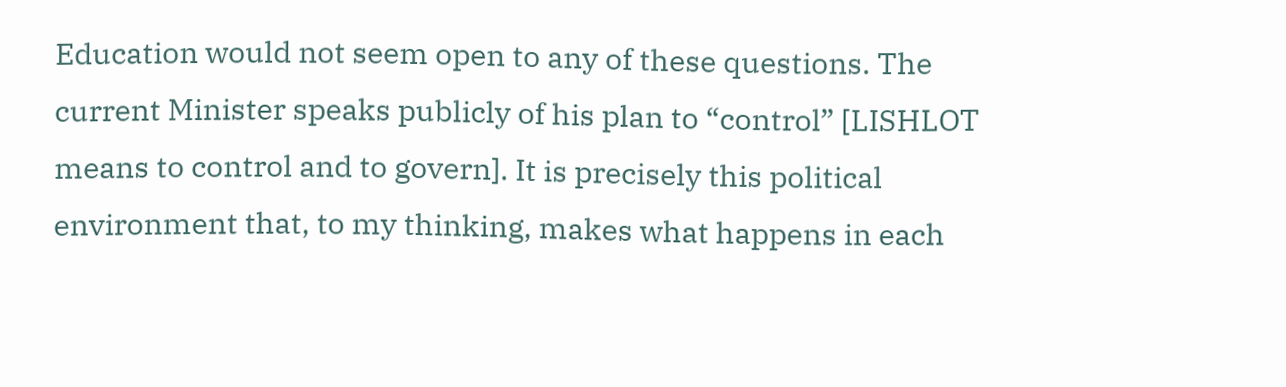Education would not seem open to any of these questions. The current Minister speaks publicly of his plan to “control” [LISHLOT means to control and to govern]. It is precisely this political environment that, to my thinking, makes what happens in each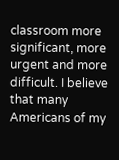classroom more significant, more urgent and more difficult. I believe that many Americans of my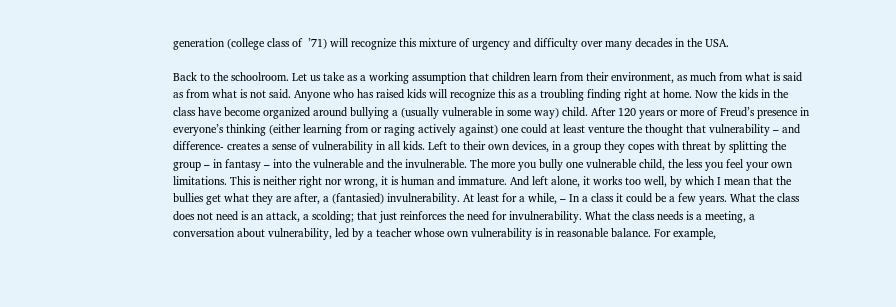generation (college class of  ’71) will recognize this mixture of urgency and difficulty over many decades in the USA.

Back to the schoolroom. Let us take as a working assumption that children learn from their environment, as much from what is said as from what is not said. Anyone who has raised kids will recognize this as a troubling finding right at home. Now the kids in the class have become organized around bullying a (usually vulnerable in some way) child. After 120 years or more of Freud’s presence in everyone’s thinking (either learning from or raging actively against) one could at least venture the thought that vulnerability – and difference- creates a sense of vulnerability in all kids. Left to their own devices, in a group they copes with threat by splitting the group – in fantasy – into the vulnerable and the invulnerable. The more you bully one vulnerable child, the less you feel your own limitations. This is neither right nor wrong, it is human and immature. And left alone, it works too well, by which I mean that the bullies get what they are after, a (fantasied) invulnerability. At least for a while, – In a class it could be a few years. What the class does not need is an attack, a scolding; that just reinforces the need for invulnerability. What the class needs is a meeting, a conversation about vulnerability, led by a teacher whose own vulnerability is in reasonable balance. For example,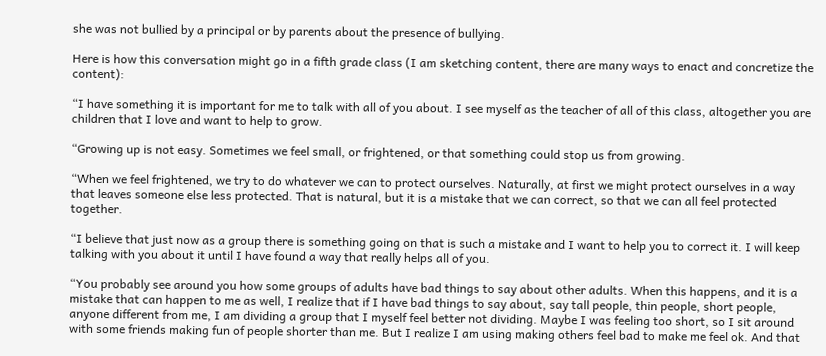she was not bullied by a principal or by parents about the presence of bullying.

Here is how this conversation might go in a fifth grade class (I am sketching content, there are many ways to enact and concretize the content):

“I have something it is important for me to talk with all of you about. I see myself as the teacher of all of this class, altogether you are children that I love and want to help to grow.

“Growing up is not easy. Sometimes we feel small, or frightened, or that something could stop us from growing.

“When we feel frightened, we try to do whatever we can to protect ourselves. Naturally, at first we might protect ourselves in a way that leaves someone else less protected. That is natural, but it is a mistake that we can correct, so that we can all feel protected together.

“I believe that just now as a group there is something going on that is such a mistake and I want to help you to correct it. I will keep talking with you about it until I have found a way that really helps all of you.

“You probably see around you how some groups of adults have bad things to say about other adults. When this happens, and it is a mistake that can happen to me as well, I realize that if I have bad things to say about, say tall people, thin people, short people, anyone different from me, I am dividing a group that I myself feel better not dividing. Maybe I was feeling too short, so I sit around with some friends making fun of people shorter than me. But I realize I am using making others feel bad to make me feel ok. And that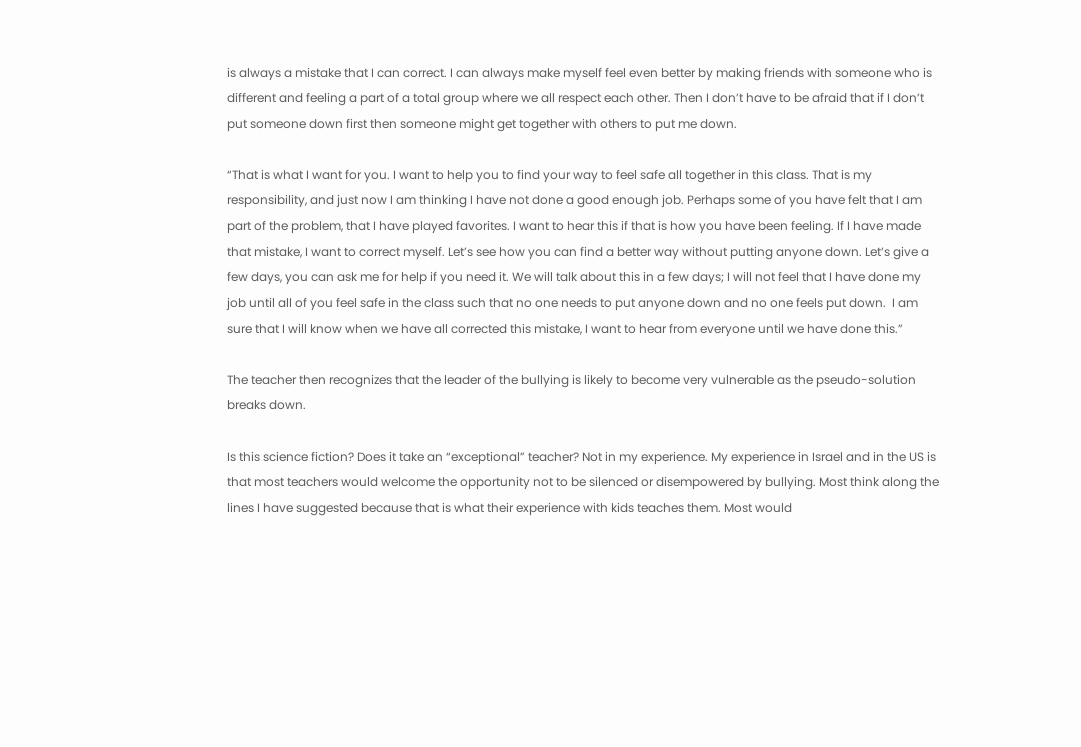is always a mistake that I can correct. I can always make myself feel even better by making friends with someone who is different and feeling a part of a total group where we all respect each other. Then I don’t have to be afraid that if I don’t put someone down first then someone might get together with others to put me down.

“That is what I want for you. I want to help you to find your way to feel safe all together in this class. That is my responsibility, and just now I am thinking I have not done a good enough job. Perhaps some of you have felt that I am part of the problem, that I have played favorites. I want to hear this if that is how you have been feeling. If I have made that mistake, I want to correct myself. Let’s see how you can find a better way without putting anyone down. Let’s give a few days, you can ask me for help if you need it. We will talk about this in a few days; I will not feel that I have done my job until all of you feel safe in the class such that no one needs to put anyone down and no one feels put down.  I am sure that I will know when we have all corrected this mistake, I want to hear from everyone until we have done this.”

The teacher then recognizes that the leader of the bullying is likely to become very vulnerable as the pseudo-solution breaks down.

Is this science fiction? Does it take an “exceptional” teacher? Not in my experience. My experience in Israel and in the US is that most teachers would welcome the opportunity not to be silenced or disempowered by bullying. Most think along the lines I have suggested because that is what their experience with kids teaches them. Most would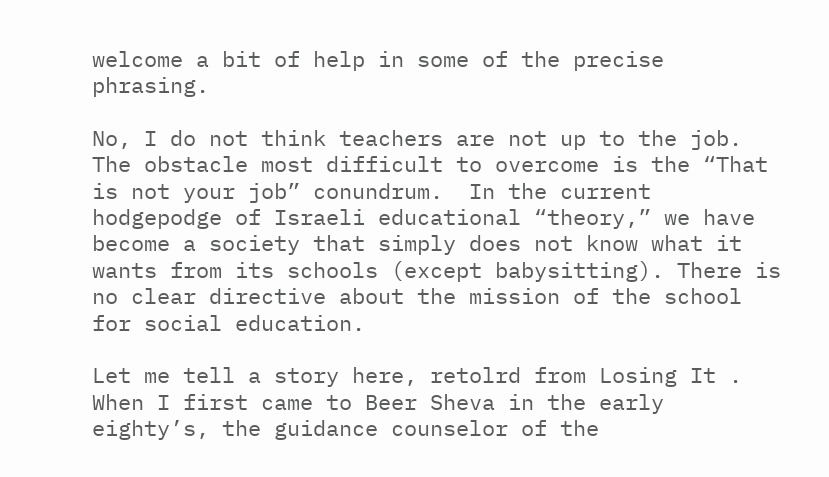welcome a bit of help in some of the precise phrasing.

No, I do not think teachers are not up to the job. The obstacle most difficult to overcome is the “That is not your job” conundrum.  In the current hodgepodge of Israeli educational “theory,” we have become a society that simply does not know what it wants from its schools (except babysitting). There is no clear directive about the mission of the school for social education.

Let me tell a story here, retolrd from Losing It . When I first came to Beer Sheva in the early eighty’s, the guidance counselor of the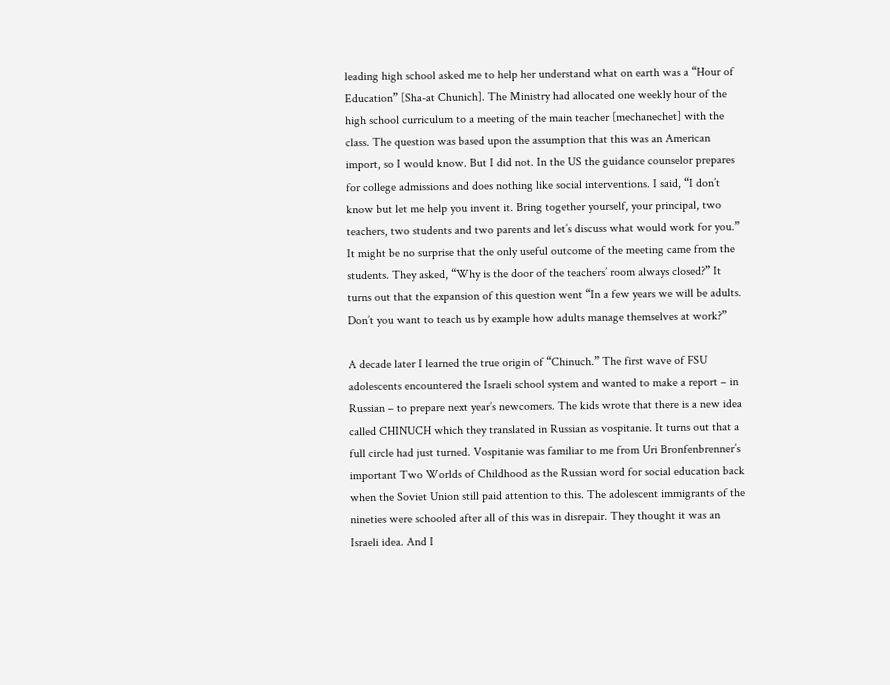leading high school asked me to help her understand what on earth was a “Hour of Education” [Sha-at Chunich]. The Ministry had allocated one weekly hour of the high school curriculum to a meeting of the main teacher [mechanechet] with the class. The question was based upon the assumption that this was an American import, so I would know. But I did not. In the US the guidance counselor prepares for college admissions and does nothing like social interventions. I said, “I don’t know but let me help you invent it. Bring together yourself, your principal, two teachers, two students and two parents and let’s discuss what would work for you.” It might be no surprise that the only useful outcome of the meeting came from the students. They asked, “Why is the door of the teachers’ room always closed?” It turns out that the expansion of this question went “In a few years we will be adults. Don’t you want to teach us by example how adults manage themselves at work?”

A decade later I learned the true origin of “Chinuch.” The first wave of FSU adolescents encountered the Israeli school system and wanted to make a report – in Russian – to prepare next year’s newcomers. The kids wrote that there is a new idea called CHINUCH which they translated in Russian as vospitanie. It turns out that a full circle had just turned. Vospitanie was familiar to me from Uri Bronfenbrenner’s important Two Worlds of Childhood as the Russian word for social education back when the Soviet Union still paid attention to this. The adolescent immigrants of the nineties were schooled after all of this was in disrepair. They thought it was an Israeli idea. And I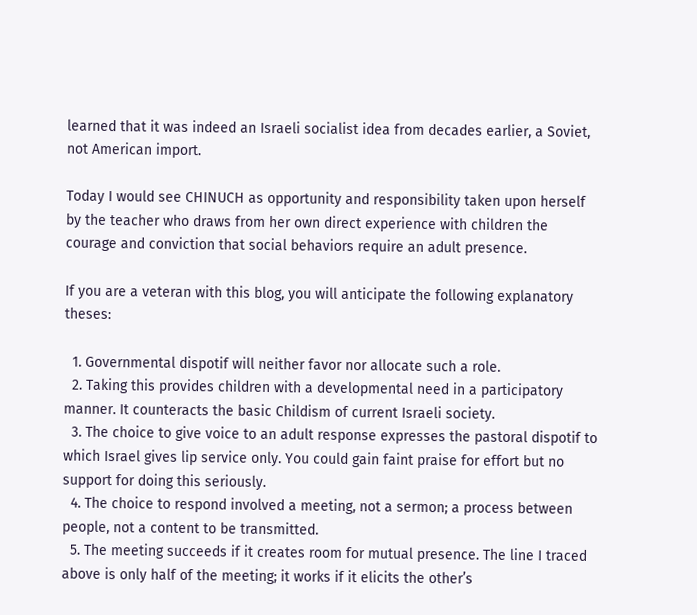learned that it was indeed an Israeli socialist idea from decades earlier, a Soviet, not American import.

Today I would see CHINUCH as opportunity and responsibility taken upon herself by the teacher who draws from her own direct experience with children the courage and conviction that social behaviors require an adult presence.

If you are a veteran with this blog, you will anticipate the following explanatory theses:

  1. Governmental dispotif will neither favor nor allocate such a role.
  2. Taking this provides children with a developmental need in a participatory manner. It counteracts the basic Childism of current Israeli society.
  3. The choice to give voice to an adult response expresses the pastoral dispotif to which Israel gives lip service only. You could gain faint praise for effort but no support for doing this seriously.
  4. The choice to respond involved a meeting, not a sermon; a process between people, not a content to be transmitted.
  5. The meeting succeeds if it creates room for mutual presence. The line I traced above is only half of the meeting; it works if it elicits the other’s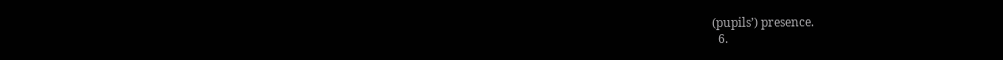(pupils’) presence.
  6.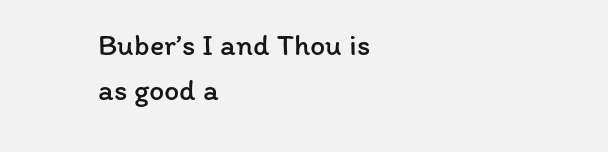Buber’s I and Thou is as good a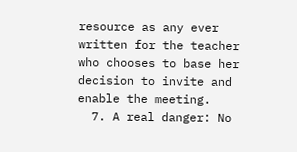resource as any ever written for the teacher who chooses to base her decision to invite and enable the meeting.
  7. A real danger: No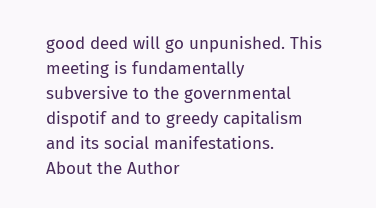good deed will go unpunished. This meeting is fundamentally subversive to the governmental dispotif and to greedy capitalism and its social manifestations.
About the Author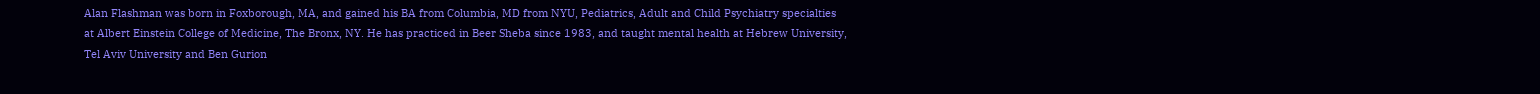Alan Flashman was born in Foxborough, MA, and gained his BA from Columbia, MD from NYU, Pediatrics, Adult and Child Psychiatry specialties at Albert Einstein College of Medicine, The Bronx, NY. He has practiced in Beer Sheba since 1983, and taught mental health at Hebrew University, Tel Aviv University and Ben Gurion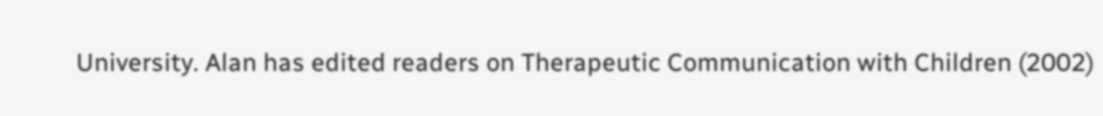University. Alan has edited readers on Therapeutic Communication with Children (2002)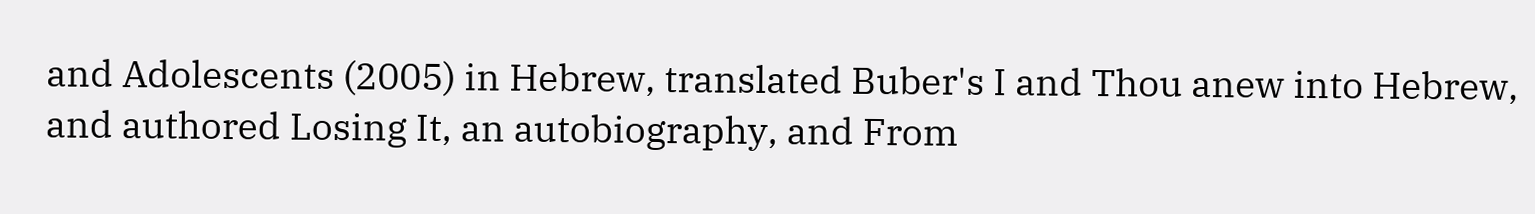and Adolescents (2005) in Hebrew, translated Buber's I and Thou anew into Hebrew, and authored Losing It, an autobiography, and From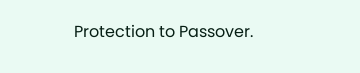Protection to Passover.